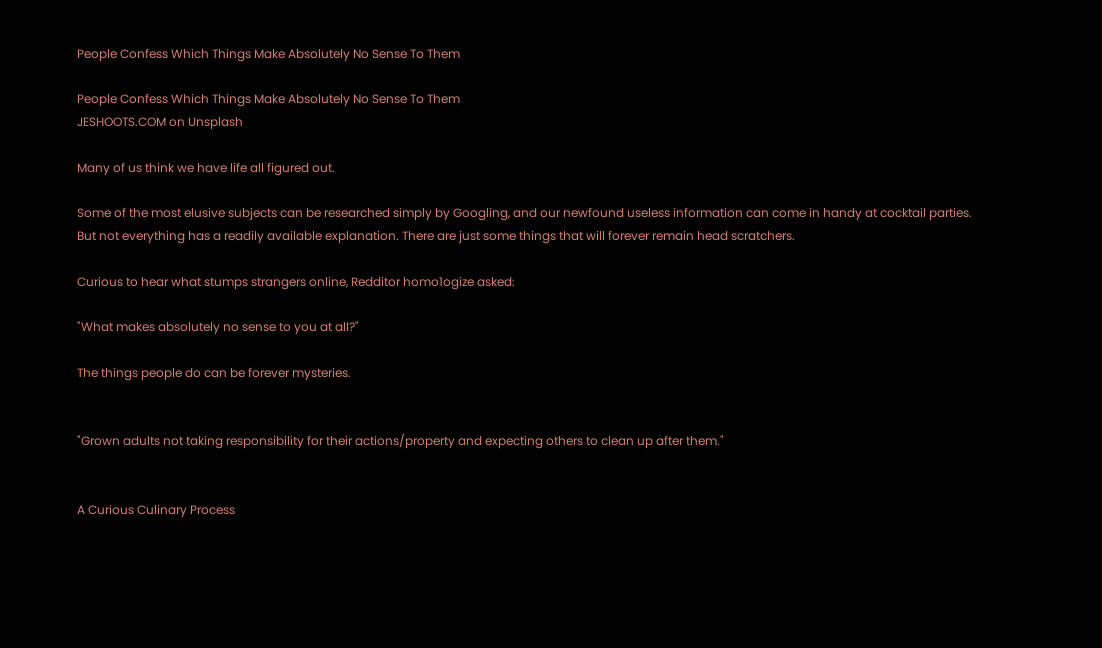People Confess Which Things Make Absolutely No Sense To Them

People Confess Which Things Make Absolutely No Sense To Them
JESHOOTS.COM on Unsplash

Many of us think we have life all figured out.

Some of the most elusive subjects can be researched simply by Googling, and our newfound useless information can come in handy at cocktail parties.
But not everything has a readily available explanation. There are just some things that will forever remain head scratchers.

Curious to hear what stumps strangers online, Redditor homo1ogize asked:

"What makes absolutely no sense to you at all?"

The things people do can be forever mysteries.


"Grown adults not taking responsibility for their actions/property and expecting others to clean up after them."


A Curious Culinary Process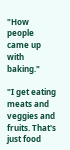"How people came up with baking."

"I get eating meats and veggies and fruits. That's just food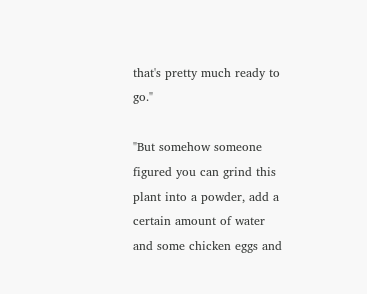that's pretty much ready to go."

"But somehow someone figured you can grind this plant into a powder, add a certain amount of water and some chicken eggs and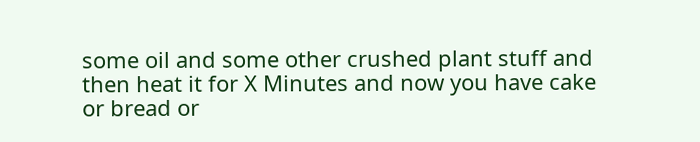some oil and some other crushed plant stuff and then heat it for X Minutes and now you have cake or bread or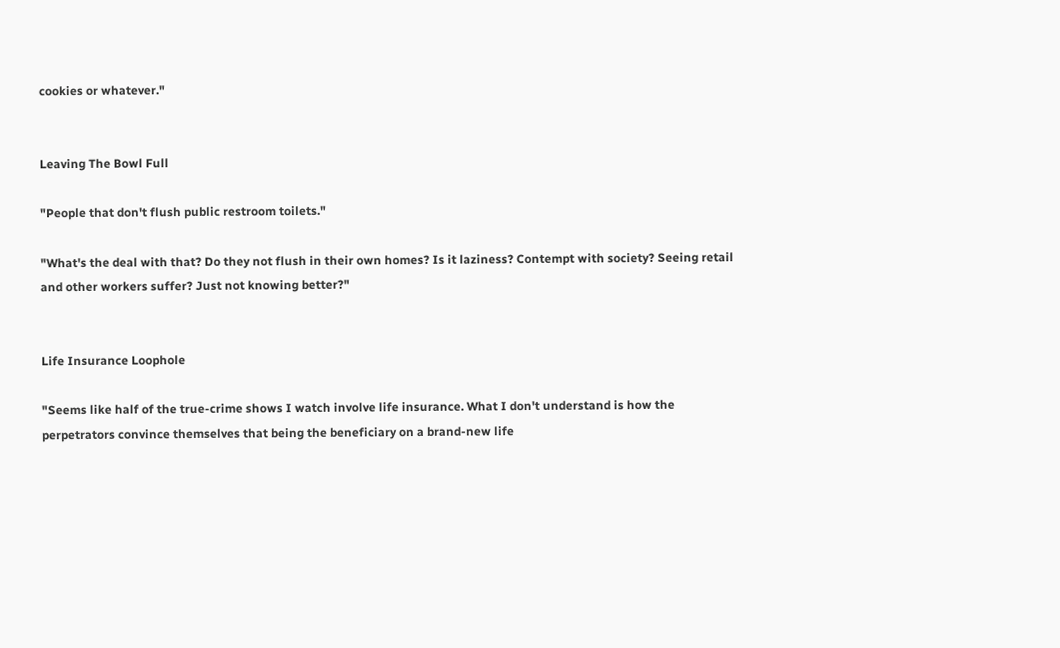cookies or whatever."


Leaving The Bowl Full

"People that don't flush public restroom toilets."

"What's the deal with that? Do they not flush in their own homes? Is it laziness? Contempt with society? Seeing retail and other workers suffer? Just not knowing better?"


Life Insurance Loophole

"Seems like half of the true-crime shows I watch involve life insurance. What I don't understand is how the perpetrators convince themselves that being the beneficiary on a brand-new life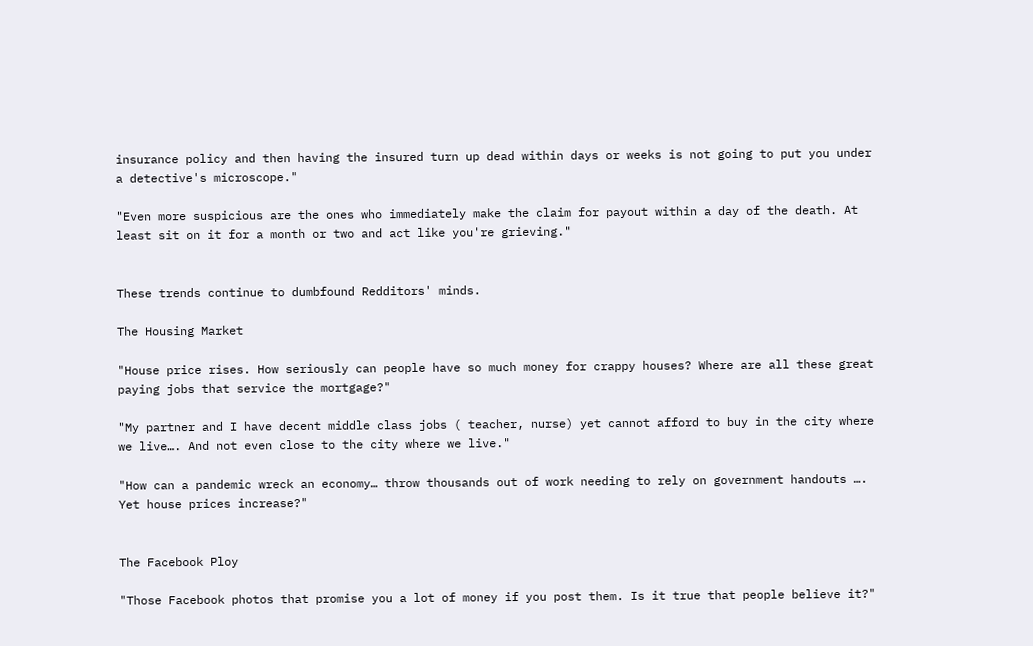insurance policy and then having the insured turn up dead within days or weeks is not going to put you under a detective's microscope."

"Even more suspicious are the ones who immediately make the claim for payout within a day of the death. At least sit on it for a month or two and act like you're grieving."


These trends continue to dumbfound Redditors' minds.

The Housing Market

"House price rises. How seriously can people have so much money for crappy houses? Where are all these great paying jobs that service the mortgage?"

"My partner and I have decent middle class jobs ( teacher, nurse) yet cannot afford to buy in the city where we live…. And not even close to the city where we live."

"How can a pandemic wreck an economy… throw thousands out of work needing to rely on government handouts …. Yet house prices increase?"


The Facebook Ploy

"Those Facebook photos that promise you a lot of money if you post them. Is it true that people believe it?"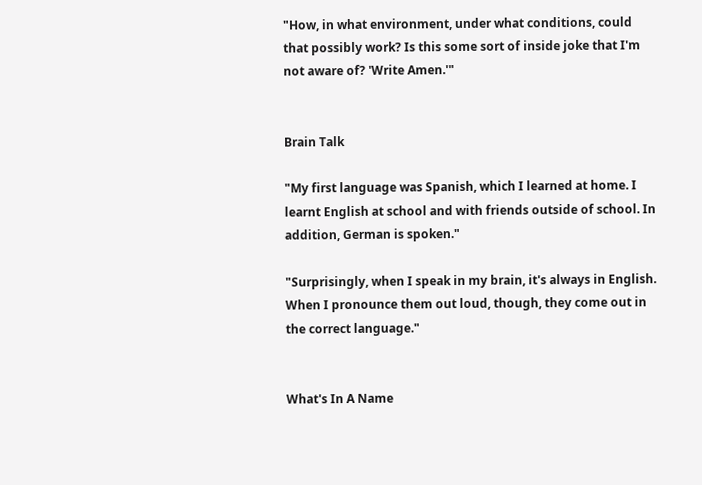"How, in what environment, under what conditions, could that possibly work? Is this some sort of inside joke that I'm not aware of? 'Write Amen.'"


Brain Talk

"My first language was Spanish, which I learned at home. I learnt English at school and with friends outside of school. In addition, German is spoken."

"Surprisingly, when I speak in my brain, it's always in English. When I pronounce them out loud, though, they come out in the correct language."


What's In A Name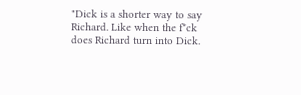"Dick is a shorter way to say Richard. Like when the f*ck does Richard turn into Dick.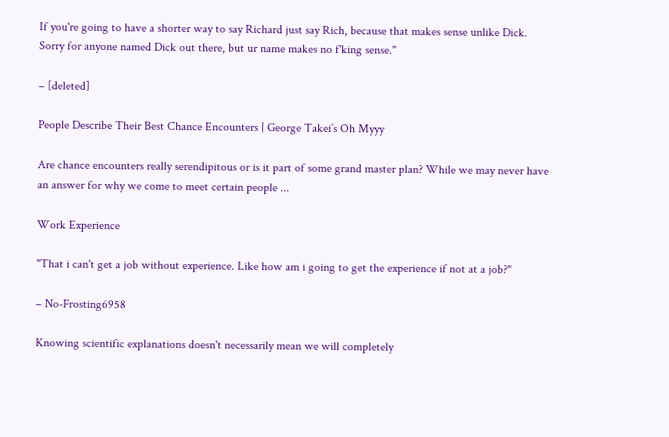If you're going to have a shorter way to say Richard just say Rich, because that makes sense unlike Dick. Sorry for anyone named Dick out there, but ur name makes no f'king sense."

– [deleted]

People Describe Their Best Chance Encounters | George Takei’s Oh Myyy

Are chance encounters really serendipitous or is it part of some grand master plan? While we may never have an answer for why we come to meet certain people ...

Work Experience

"That i can't get a job without experience. Like how am i going to get the experience if not at a job?"

– No-Frosting6958

Knowing scientific explanations doesn't necessarily mean we will completely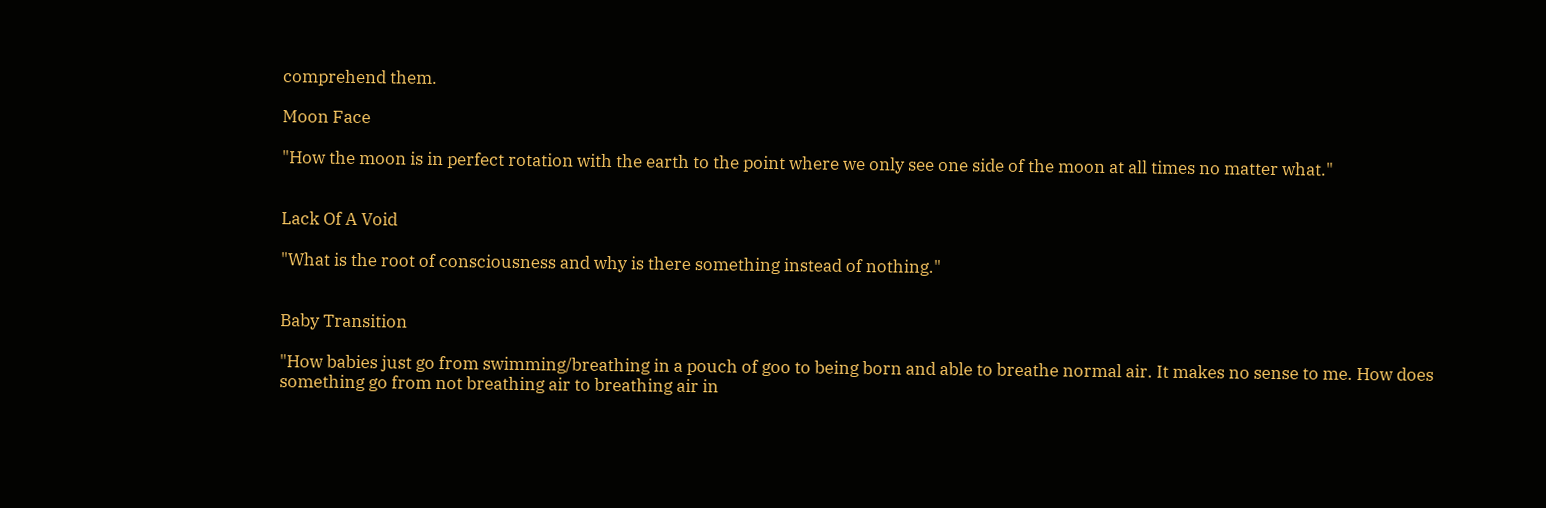comprehend them.

Moon Face

"How the moon is in perfect rotation with the earth to the point where we only see one side of the moon at all times no matter what."


Lack Of A Void

"What is the root of consciousness and why is there something instead of nothing."


Baby Transition

"How babies just go from swimming/breathing in a pouch of goo to being born and able to breathe normal air. It makes no sense to me. How does something go from not breathing air to breathing air in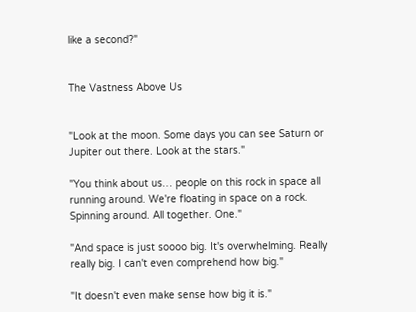like a second?"


The Vastness Above Us


"Look at the moon. Some days you can see Saturn or Jupiter out there. Look at the stars."

"You think about us… people on this rock in space all running around. We're floating in space on a rock. Spinning around. All together. One."

"And space is just soooo big. It's overwhelming. Really really big. I can't even comprehend how big."

"It doesn't even make sense how big it is."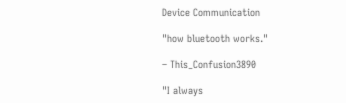Device Communication

"how bluetooth works."

– This_Confusion3890

"I always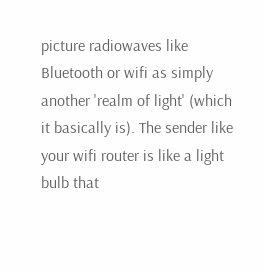picture radiowaves like Bluetooth or wifi as simply another 'realm of light' (which it basically is). The sender like your wifi router is like a light bulb that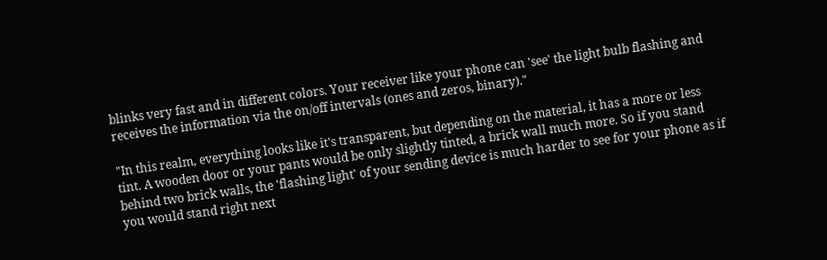blinks very fast and in different colors. Your receiver like your phone can 'see' the light bulb flashing and receives the information via the on/off intervals (ones and zeros, binary)."

"In this realm, everything looks like it's transparent, but depending on the material, it has a more or less tint. A wooden door or your pants would be only slightly tinted, a brick wall much more. So if you stand behind two brick walls, the 'flashing light' of your sending device is much harder to see for your phone as if you would stand right next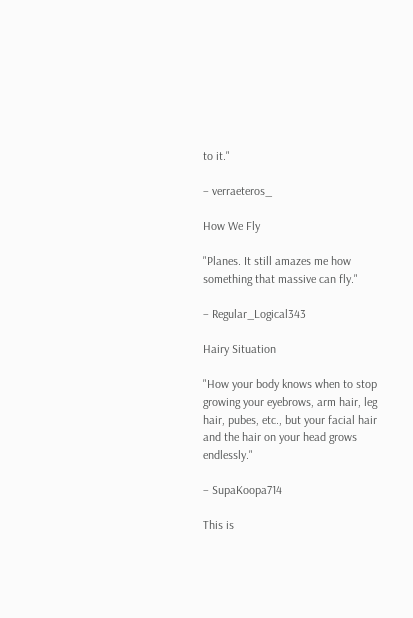to it."

– verraeteros_

How We Fly

"Planes. It still amazes me how something that massive can fly."

– Regular_Logical343

Hairy Situation

"How your body knows when to stop growing your eyebrows, arm hair, leg hair, pubes, etc., but your facial hair and the hair on your head grows endlessly."

– SupaKoopa714

This is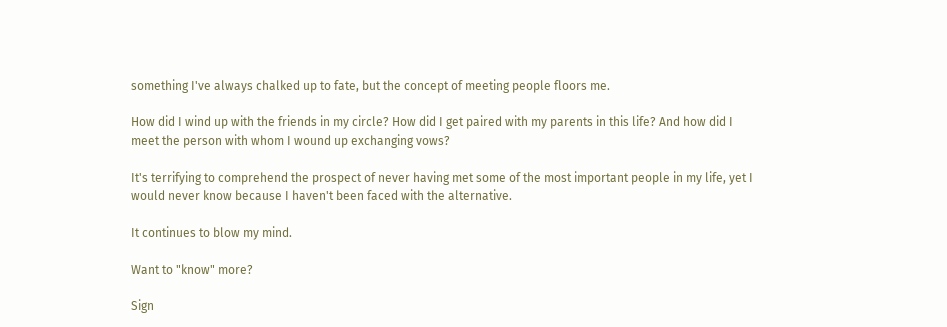something I've always chalked up to fate, but the concept of meeting people floors me.

How did I wind up with the friends in my circle? How did I get paired with my parents in this life? And how did I meet the person with whom I wound up exchanging vows?

It's terrifying to comprehend the prospect of never having met some of the most important people in my life, yet I would never know because I haven't been faced with the alternative.

It continues to blow my mind.

Want to "know" more?

Sign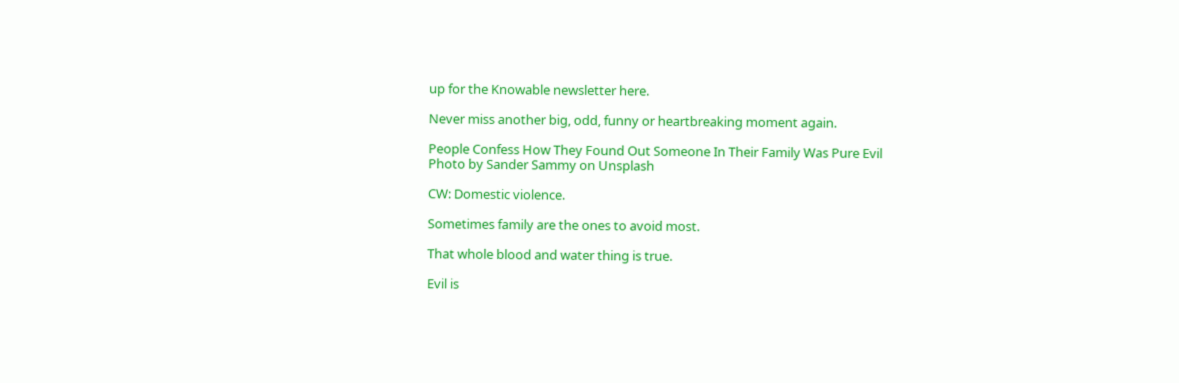up for the Knowable newsletter here.

Never miss another big, odd, funny or heartbreaking moment again.

People Confess How They Found Out Someone In Their Family Was Pure Evil
Photo by Sander Sammy on Unsplash

CW: Domestic violence.

Sometimes family are the ones to avoid most.

That whole blood and water thing is true.

Evil is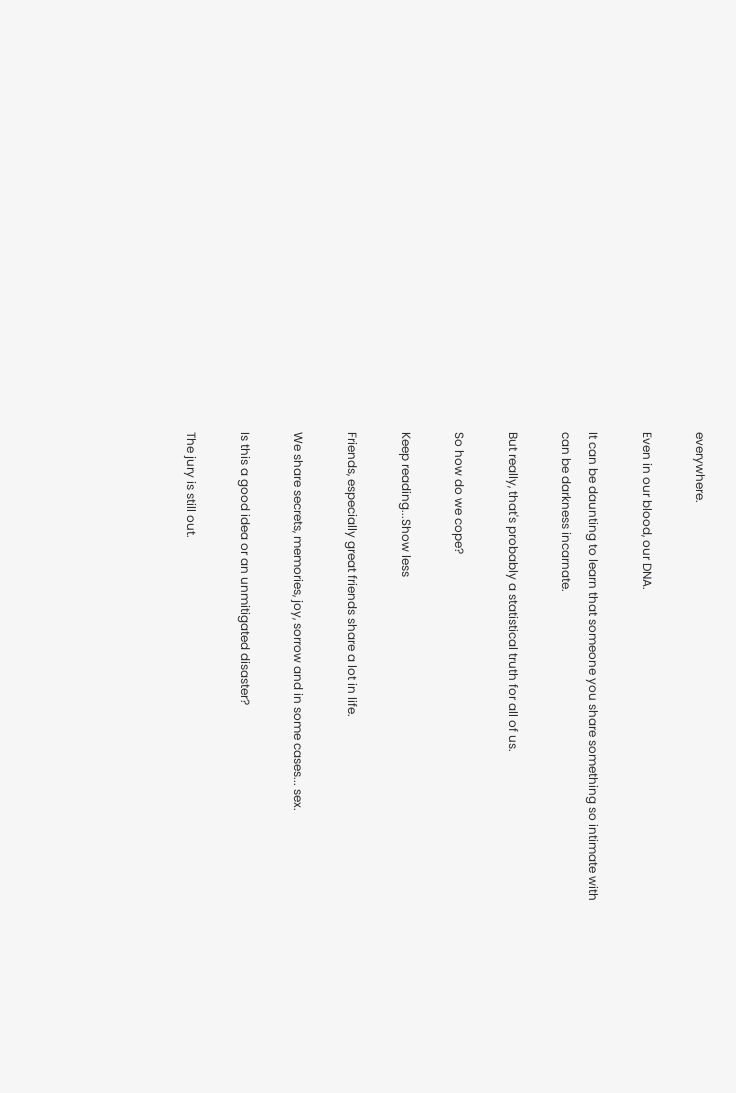everywhere.

Even in our blood, our DNA.

It can be daunting to learn that someone you share something so intimate with can be darkness incarnate.

But really, that's probably a statistical truth for all of us.

So how do we cope?

Keep reading...Show less

Friends, especially great friends share a lot in life.

We share secrets, memories, joy, sorrow and in some cases... sex.

Is this a good idea or an unmitigated disaster?

The jury is still out.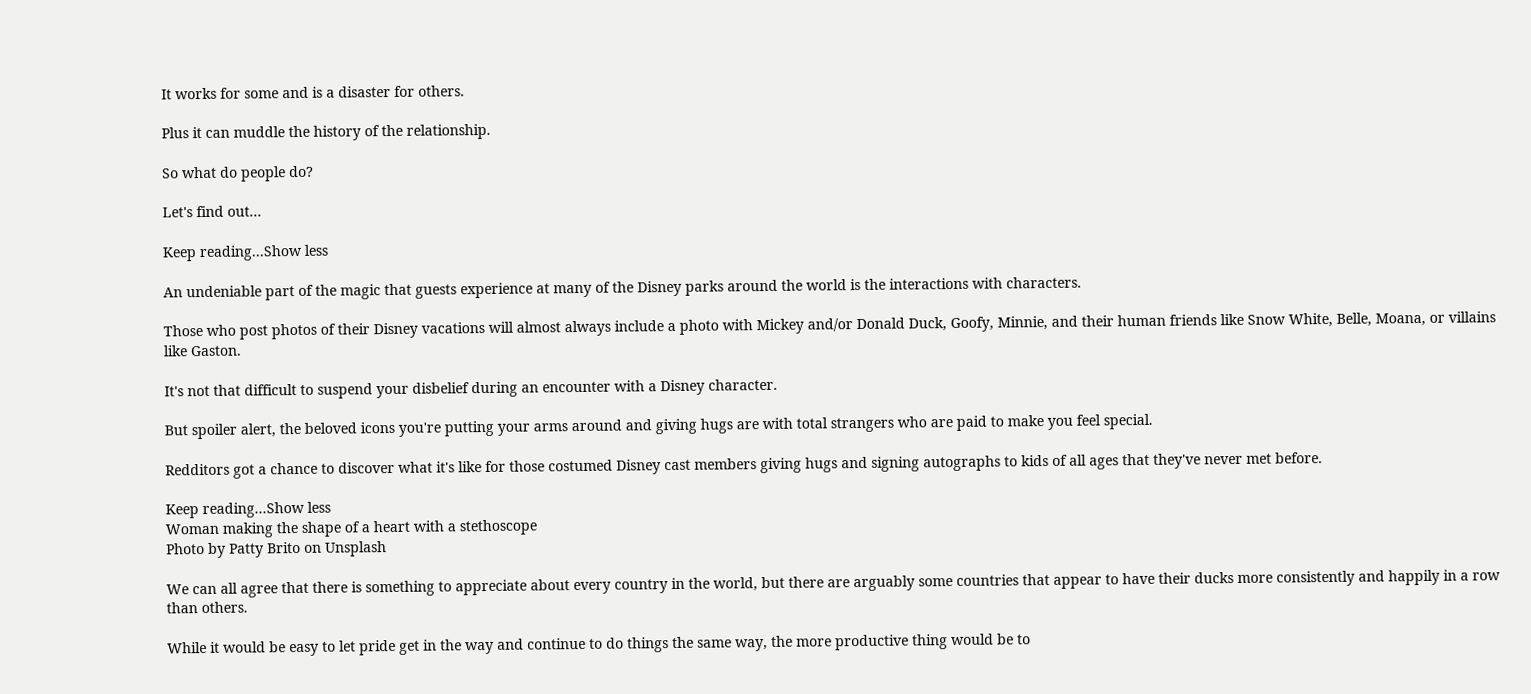It works for some and is a disaster for others.

Plus it can muddle the history of the relationship.

So what do people do?

Let's find out...

Keep reading...Show less

An undeniable part of the magic that guests experience at many of the Disney parks around the world is the interactions with characters.

Those who post photos of their Disney vacations will almost always include a photo with Mickey and/or Donald Duck, Goofy, Minnie, and their human friends like Snow White, Belle, Moana, or villains like Gaston.

It's not that difficult to suspend your disbelief during an encounter with a Disney character.

But spoiler alert, the beloved icons you're putting your arms around and giving hugs are with total strangers who are paid to make you feel special.

Redditors got a chance to discover what it's like for those costumed Disney cast members giving hugs and signing autographs to kids of all ages that they've never met before.

Keep reading...Show less
Woman making the shape of a heart with a stethoscope
Photo by Patty Brito on Unsplash

We can all agree that there is something to appreciate about every country in the world, but there are arguably some countries that appear to have their ducks more consistently and happily in a row than others.

While it would be easy to let pride get in the way and continue to do things the same way, the more productive thing would be to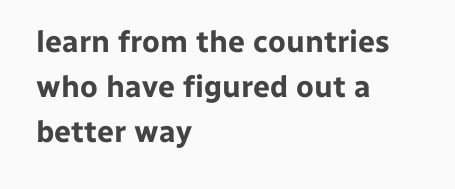learn from the countries who have figured out a better way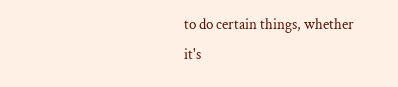to do certain things, whether it's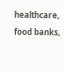healthcare, food banks,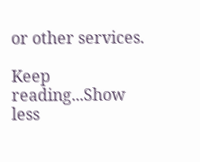or other services.

Keep reading...Show less